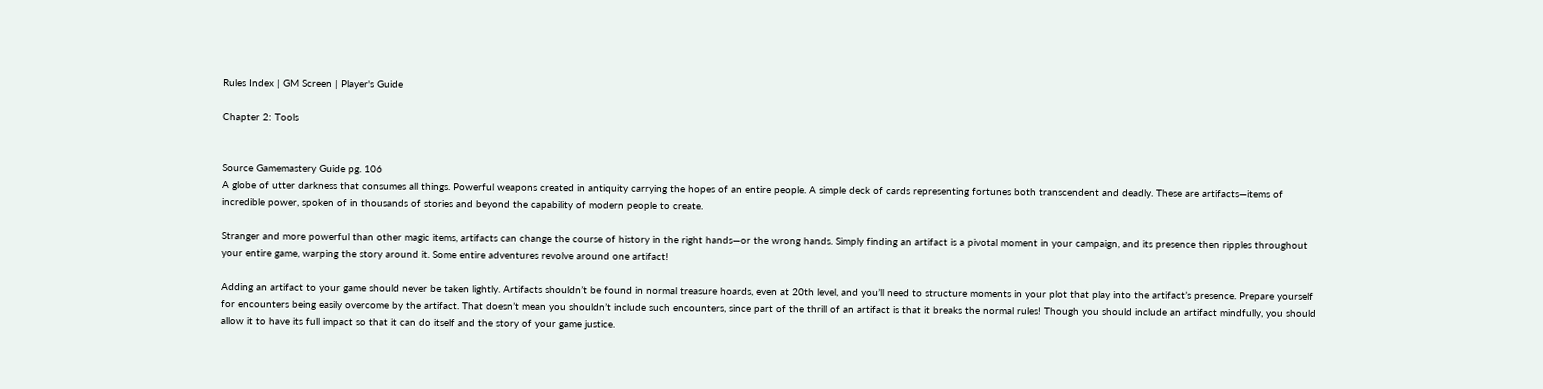Rules Index | GM Screen | Player's Guide

Chapter 2: Tools


Source Gamemastery Guide pg. 106
A globe of utter darkness that consumes all things. Powerful weapons created in antiquity carrying the hopes of an entire people. A simple deck of cards representing fortunes both transcendent and deadly. These are artifacts—items of incredible power, spoken of in thousands of stories and beyond the capability of modern people to create.

Stranger and more powerful than other magic items, artifacts can change the course of history in the right hands—or the wrong hands. Simply finding an artifact is a pivotal moment in your campaign, and its presence then ripples throughout your entire game, warping the story around it. Some entire adventures revolve around one artifact!

Adding an artifact to your game should never be taken lightly. Artifacts shouldn’t be found in normal treasure hoards, even at 20th level, and you’ll need to structure moments in your plot that play into the artifact’s presence. Prepare yourself for encounters being easily overcome by the artifact. That doesn’t mean you shouldn’t include such encounters, since part of the thrill of an artifact is that it breaks the normal rules! Though you should include an artifact mindfully, you should allow it to have its full impact so that it can do itself and the story of your game justice.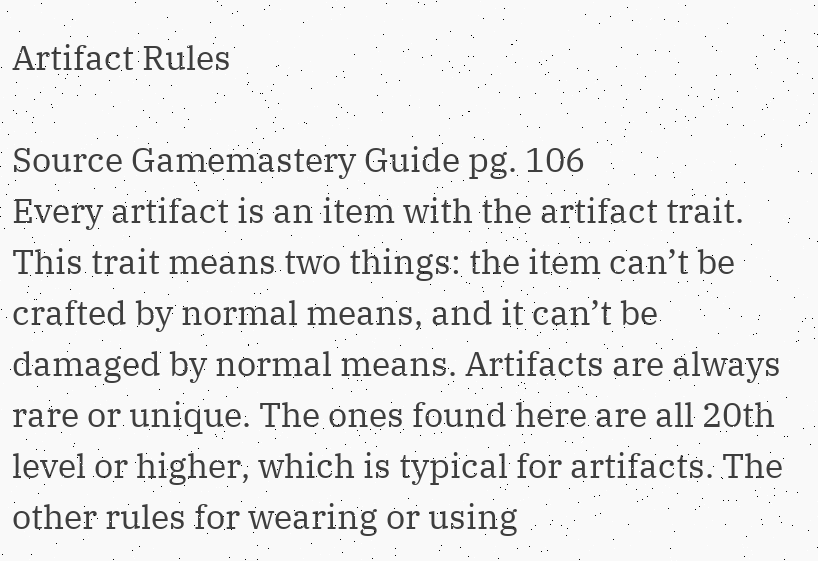Artifact Rules

Source Gamemastery Guide pg. 106
Every artifact is an item with the artifact trait. This trait means two things: the item can’t be crafted by normal means, and it can’t be damaged by normal means. Artifacts are always rare or unique. The ones found here are all 20th level or higher, which is typical for artifacts. The other rules for wearing or using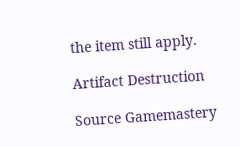the item still apply.

Artifact Destruction

Source Gamemastery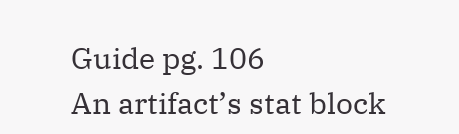Guide pg. 106
An artifact’s stat block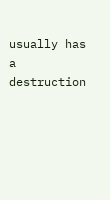usually has a destruction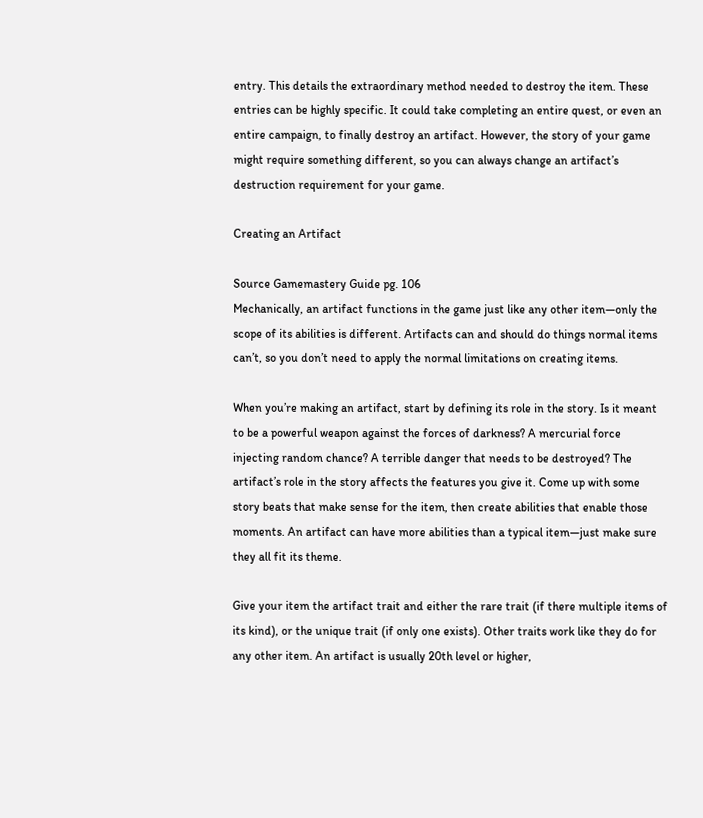entry. This details the extraordinary method needed to destroy the item. These entries can be highly specific. It could take completing an entire quest, or even an entire campaign, to finally destroy an artifact. However, the story of your game might require something different, so you can always change an artifact’s destruction requirement for your game.

Creating an Artifact

Source Gamemastery Guide pg. 106
Mechanically, an artifact functions in the game just like any other item—only the scope of its abilities is different. Artifacts can and should do things normal items can’t, so you don’t need to apply the normal limitations on creating items.

When you’re making an artifact, start by defining its role in the story. Is it meant to be a powerful weapon against the forces of darkness? A mercurial force injecting random chance? A terrible danger that needs to be destroyed? The artifact’s role in the story affects the features you give it. Come up with some story beats that make sense for the item, then create abilities that enable those moments. An artifact can have more abilities than a typical item—just make sure they all fit its theme.

Give your item the artifact trait and either the rare trait (if there multiple items of its kind), or the unique trait (if only one exists). Other traits work like they do for any other item. An artifact is usually 20th level or higher,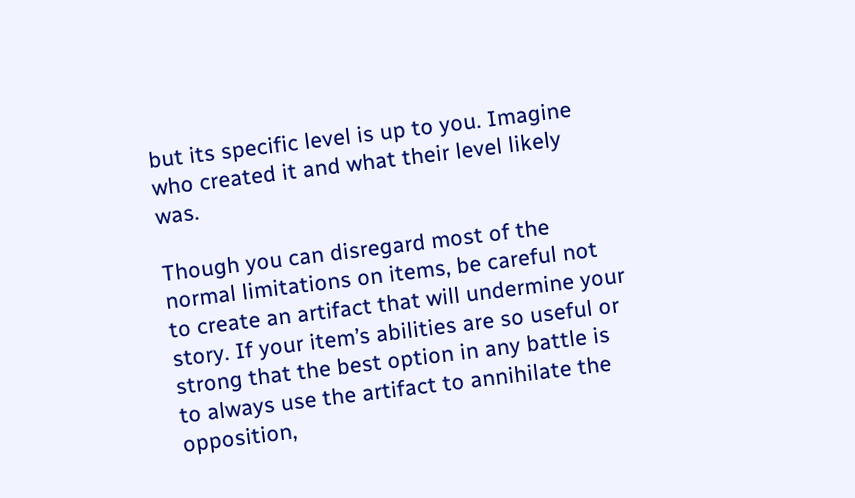but its specific level is up to you. Imagine who created it and what their level likely was.

Though you can disregard most of the normal limitations on items, be careful not to create an artifact that will undermine your story. If your item’s abilities are so useful or strong that the best option in any battle is to always use the artifact to annihilate the opposition,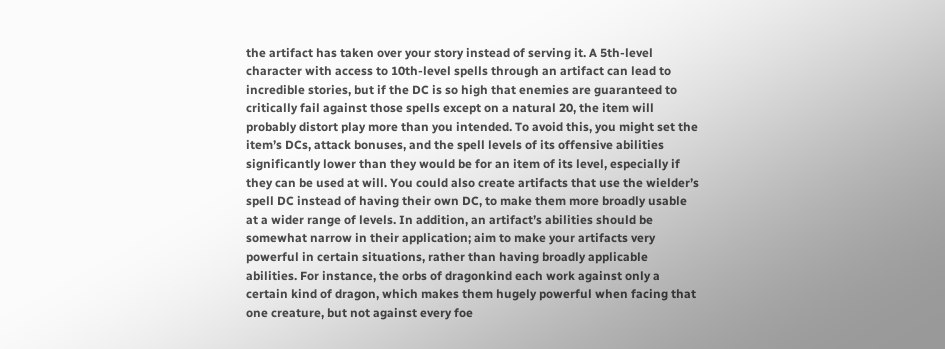the artifact has taken over your story instead of serving it. A 5th-level character with access to 10th-level spells through an artifact can lead to incredible stories, but if the DC is so high that enemies are guaranteed to critically fail against those spells except on a natural 20, the item will probably distort play more than you intended. To avoid this, you might set the item’s DCs, attack bonuses, and the spell levels of its offensive abilities significantly lower than they would be for an item of its level, especially if they can be used at will. You could also create artifacts that use the wielder’s spell DC instead of having their own DC, to make them more broadly usable at a wider range of levels. In addition, an artifact’s abilities should be somewhat narrow in their application; aim to make your artifacts very powerful in certain situations, rather than having broadly applicable abilities. For instance, the orbs of dragonkind each work against only a certain kind of dragon, which makes them hugely powerful when facing that one creature, but not against every foe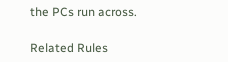the PCs run across.

Related Rules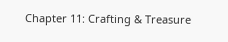Chapter 11: Crafting & Treasure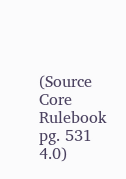(Source Core Rulebook pg. 531 4.0)